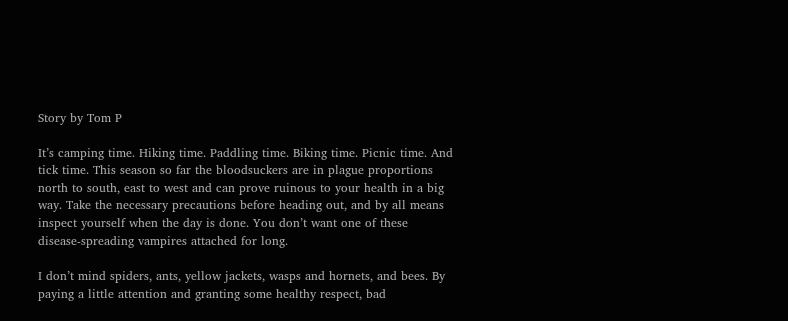Story by Tom P

It’s camping time. Hiking time. Paddling time. Biking time. Picnic time. And tick time. This season so far the bloodsuckers are in plague proportions north to south, east to west and can prove ruinous to your health in a big way. Take the necessary precautions before heading out, and by all means inspect yourself when the day is done. You don’t want one of these disease-spreading vampires attached for long.

I don’t mind spiders, ants, yellow jackets, wasps and hornets, and bees. By paying a little attention and granting some healthy respect, bad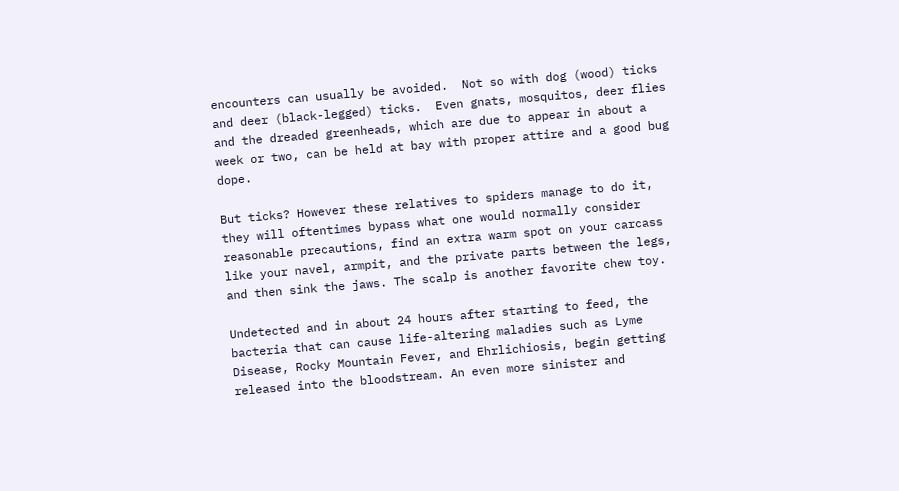encounters can usually be avoided.  Not so with dog (wood) ticks and deer (black-legged) ticks.  Even gnats, mosquitos, deer flies and the dreaded greenheads, which are due to appear in about a week or two, can be held at bay with proper attire and a good bug dope.

But ticks? However these relatives to spiders manage to do it, they will oftentimes bypass what one would normally consider reasonable precautions, find an extra warm spot on your carcass like your navel, armpit, and the private parts between the legs, and then sink the jaws. The scalp is another favorite chew toy.

Undetected and in about 24 hours after starting to feed, the bacteria that can cause life-altering maladies such as Lyme Disease, Rocky Mountain Fever, and Ehrlichiosis, begin getting released into the bloodstream. An even more sinister and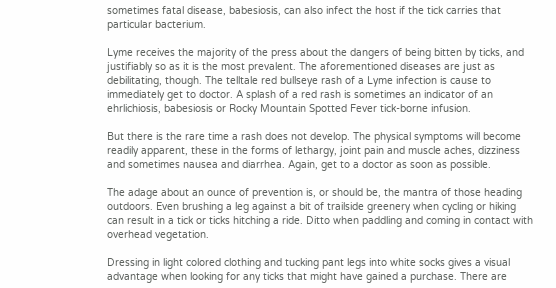sometimes fatal disease, babesiosis, can also infect the host if the tick carries that particular bacterium.

Lyme receives the majority of the press about the dangers of being bitten by ticks, and justifiably so as it is the most prevalent. The aforementioned diseases are just as debilitating, though. The telltale red bullseye rash of a Lyme infection is cause to immediately get to doctor. A splash of a red rash is sometimes an indicator of an ehrlichiosis, babesiosis or Rocky Mountain Spotted Fever tick-borne infusion.

But there is the rare time a rash does not develop. The physical symptoms will become readily apparent, these in the forms of lethargy, joint pain and muscle aches, dizziness and sometimes nausea and diarrhea. Again, get to a doctor as soon as possible.

The adage about an ounce of prevention is, or should be, the mantra of those heading outdoors. Even brushing a leg against a bit of trailside greenery when cycling or hiking can result in a tick or ticks hitching a ride. Ditto when paddling and coming in contact with overhead vegetation.

Dressing in light colored clothing and tucking pant legs into white socks gives a visual advantage when looking for any ticks that might have gained a purchase. There are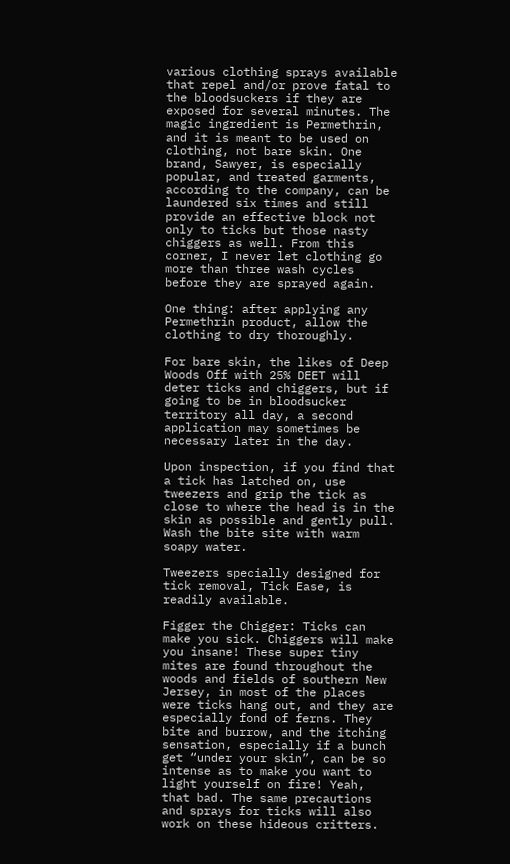various clothing sprays available that repel and/or prove fatal to the bloodsuckers if they are exposed for several minutes. The magic ingredient is Permethrin, and it is meant to be used on clothing, not bare skin. One brand, Sawyer, is especially popular, and treated garments, according to the company, can be laundered six times and still provide an effective block not only to ticks but those nasty chiggers as well. From this corner, I never let clothing go more than three wash cycles before they are sprayed again.

One thing: after applying any Permethrin product, allow the clothing to dry thoroughly.

For bare skin, the likes of Deep Woods Off with 25% DEET will deter ticks and chiggers, but if going to be in bloodsucker territory all day, a second application may sometimes be necessary later in the day.

Upon inspection, if you find that a tick has latched on, use tweezers and grip the tick as close to where the head is in the skin as possible and gently pull. Wash the bite site with warm soapy water.

Tweezers specially designed for tick removal, Tick Ease, is readily available.

Figger the Chigger: Ticks can make you sick. Chiggers will make you insane! These super tiny mites are found throughout the woods and fields of southern New Jersey, in most of the places were ticks hang out, and they are especially fond of ferns. They bite and burrow, and the itching sensation, especially if a bunch get “under your skin”, can be so intense as to make you want to light yourself on fire! Yeah, that bad. The same precautions and sprays for ticks will also work on these hideous critters.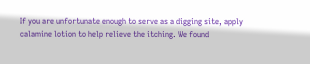If you are unfortunate enough to serve as a digging site, apply calamine lotion to help relieve the itching. We found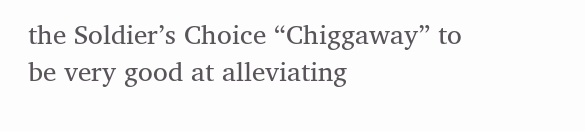the Soldier’s Choice “Chiggaway” to be very good at alleviating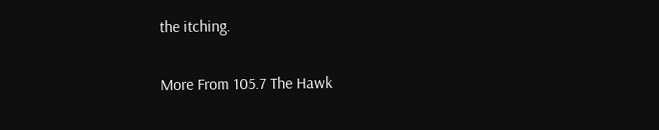the itching.

More From 105.7 The Hawk